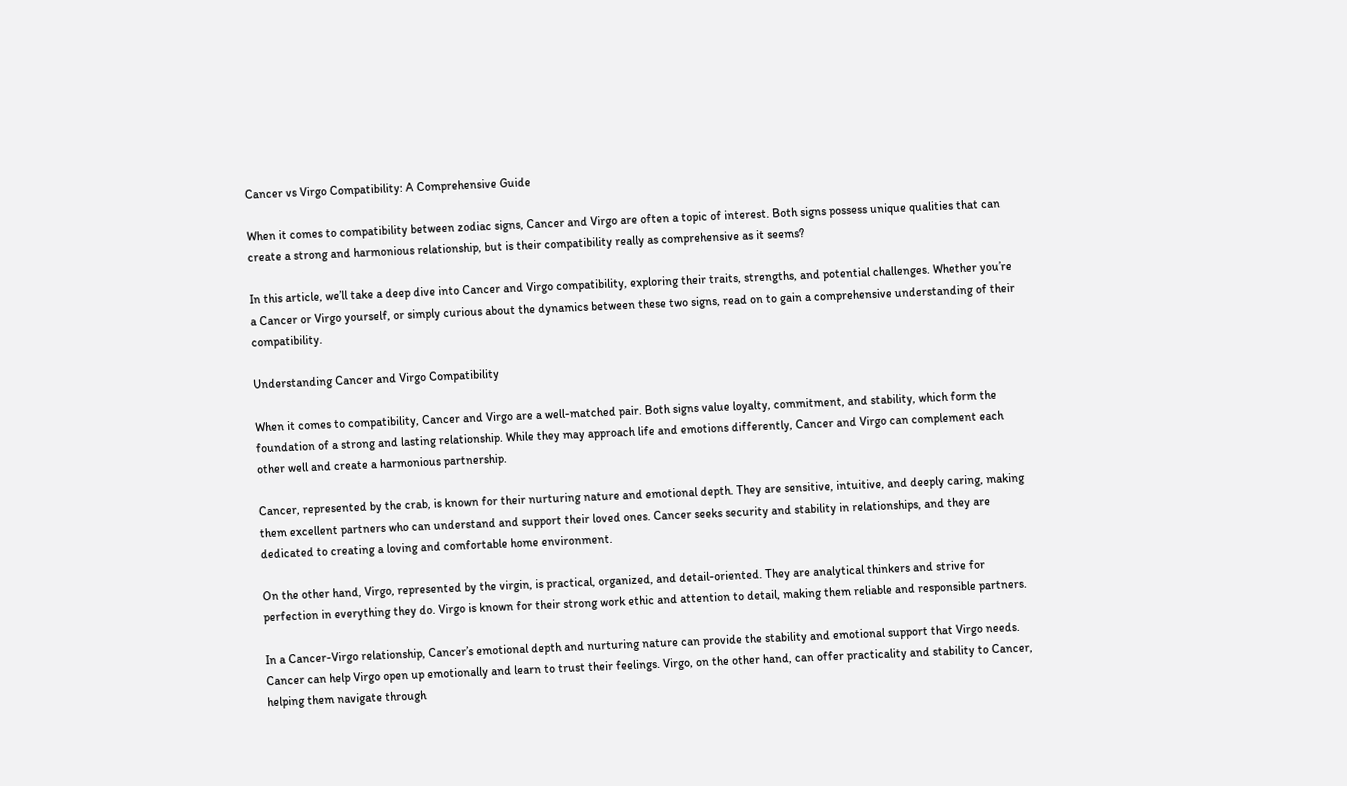Cancer vs Virgo Compatibility: A Comprehensive Guide

When it comes to compatibility between zodiac signs, Cancer and Virgo are often a topic of interest. Both signs possess unique qualities that can create a strong and harmonious relationship, but is their compatibility really as comprehensive as it seems?

In this article, we’ll take a deep dive into Cancer and Virgo compatibility, exploring their traits, strengths, and potential challenges. Whether you’re a Cancer or Virgo yourself, or simply curious about the dynamics between these two signs, read on to gain a comprehensive understanding of their compatibility.

Understanding Cancer and Virgo Compatibility

When it comes to compatibility, Cancer and Virgo are a well-matched pair. Both signs value loyalty, commitment, and stability, which form the foundation of a strong and lasting relationship. While they may approach life and emotions differently, Cancer and Virgo can complement each other well and create a harmonious partnership.

Cancer, represented by the crab, is known for their nurturing nature and emotional depth. They are sensitive, intuitive, and deeply caring, making them excellent partners who can understand and support their loved ones. Cancer seeks security and stability in relationships, and they are dedicated to creating a loving and comfortable home environment.

On the other hand, Virgo, represented by the virgin, is practical, organized, and detail-oriented. They are analytical thinkers and strive for perfection in everything they do. Virgo is known for their strong work ethic and attention to detail, making them reliable and responsible partners.

In a Cancer-Virgo relationship, Cancer’s emotional depth and nurturing nature can provide the stability and emotional support that Virgo needs. Cancer can help Virgo open up emotionally and learn to trust their feelings. Virgo, on the other hand, can offer practicality and stability to Cancer, helping them navigate through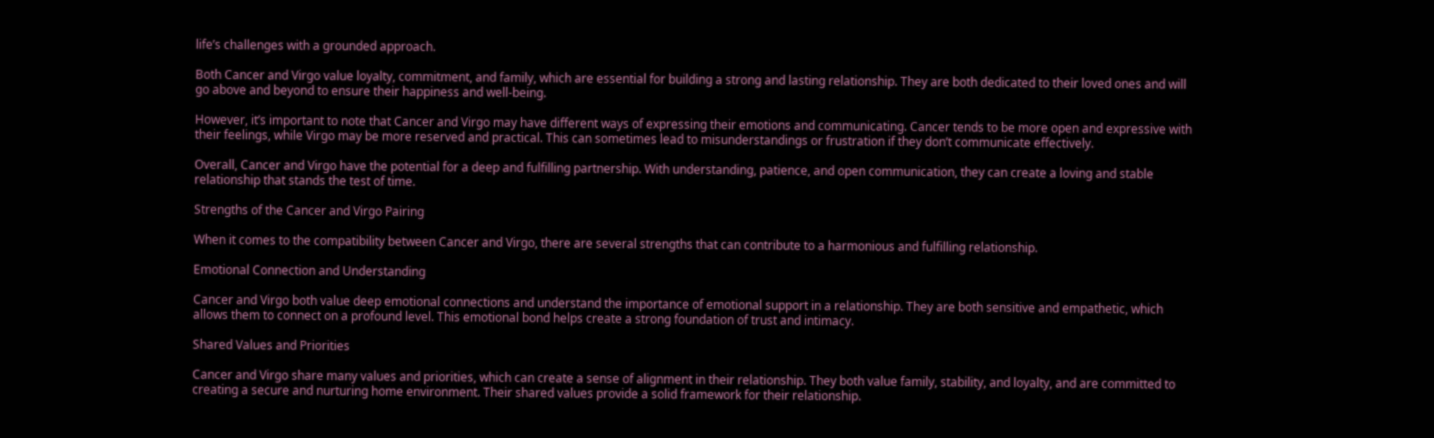life’s challenges with a grounded approach.

Both Cancer and Virgo value loyalty, commitment, and family, which are essential for building a strong and lasting relationship. They are both dedicated to their loved ones and will go above and beyond to ensure their happiness and well-being.

However, it’s important to note that Cancer and Virgo may have different ways of expressing their emotions and communicating. Cancer tends to be more open and expressive with their feelings, while Virgo may be more reserved and practical. This can sometimes lead to misunderstandings or frustration if they don’t communicate effectively.

Overall, Cancer and Virgo have the potential for a deep and fulfilling partnership. With understanding, patience, and open communication, they can create a loving and stable relationship that stands the test of time.

Strengths of the Cancer and Virgo Pairing

When it comes to the compatibility between Cancer and Virgo, there are several strengths that can contribute to a harmonious and fulfilling relationship.

Emotional Connection and Understanding

Cancer and Virgo both value deep emotional connections and understand the importance of emotional support in a relationship. They are both sensitive and empathetic, which allows them to connect on a profound level. This emotional bond helps create a strong foundation of trust and intimacy.

Shared Values and Priorities

Cancer and Virgo share many values and priorities, which can create a sense of alignment in their relationship. They both value family, stability, and loyalty, and are committed to creating a secure and nurturing home environment. Their shared values provide a solid framework for their relationship.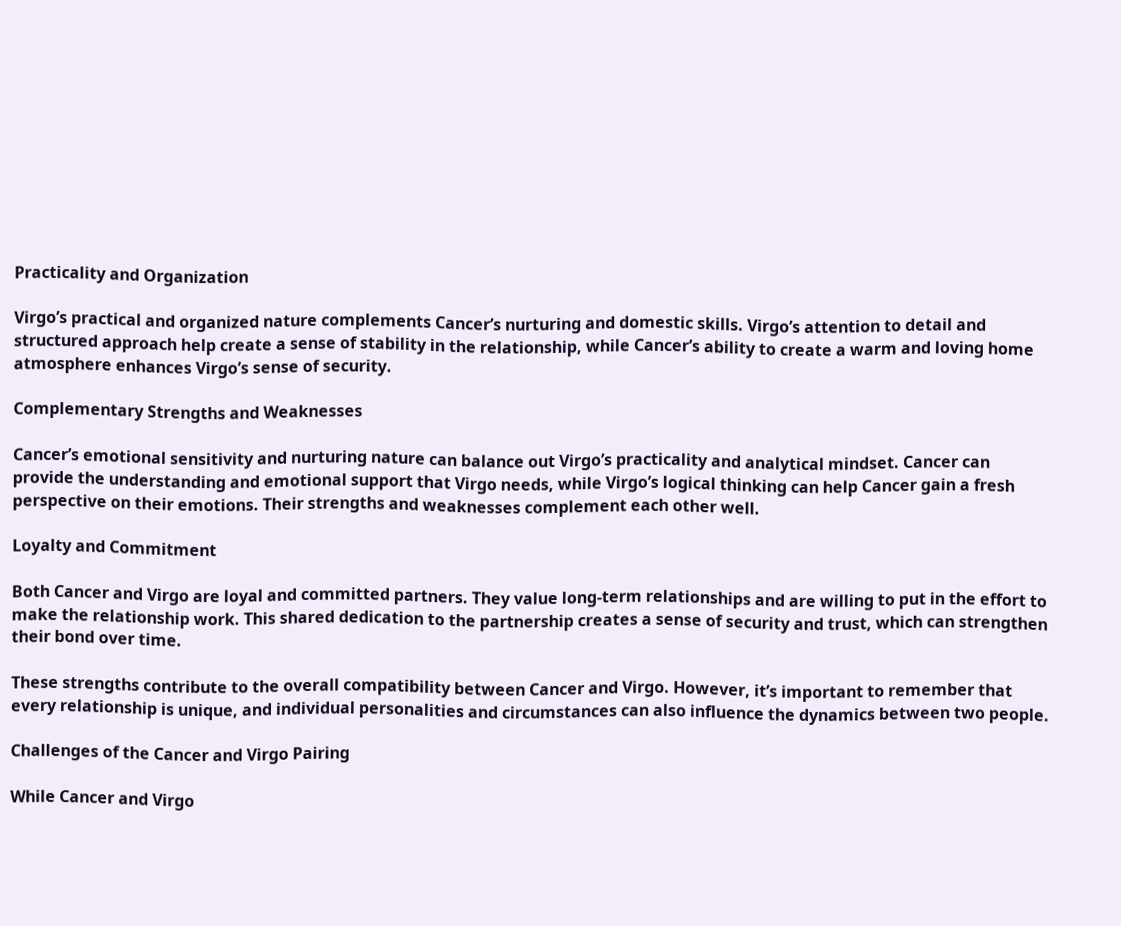Practicality and Organization

Virgo’s practical and organized nature complements Cancer’s nurturing and domestic skills. Virgo’s attention to detail and structured approach help create a sense of stability in the relationship, while Cancer’s ability to create a warm and loving home atmosphere enhances Virgo’s sense of security.

Complementary Strengths and Weaknesses

Cancer’s emotional sensitivity and nurturing nature can balance out Virgo’s practicality and analytical mindset. Cancer can provide the understanding and emotional support that Virgo needs, while Virgo’s logical thinking can help Cancer gain a fresh perspective on their emotions. Their strengths and weaknesses complement each other well.

Loyalty and Commitment

Both Cancer and Virgo are loyal and committed partners. They value long-term relationships and are willing to put in the effort to make the relationship work. This shared dedication to the partnership creates a sense of security and trust, which can strengthen their bond over time.

These strengths contribute to the overall compatibility between Cancer and Virgo. However, it’s important to remember that every relationship is unique, and individual personalities and circumstances can also influence the dynamics between two people.

Challenges of the Cancer and Virgo Pairing

While Cancer and Virgo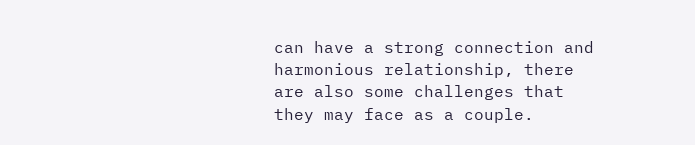can have a strong connection and harmonious relationship, there are also some challenges that they may face as a couple.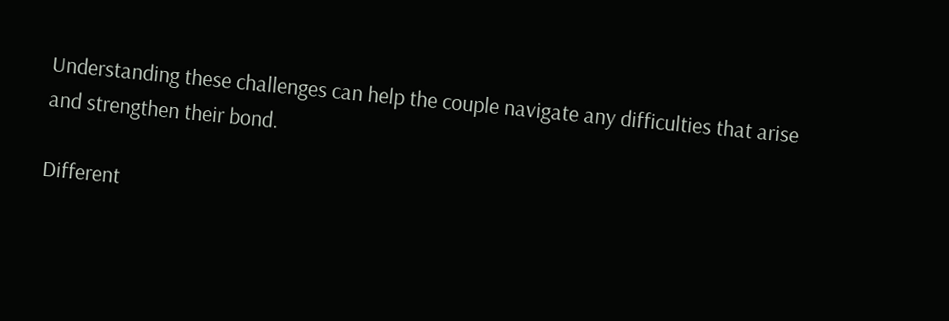Understanding these challenges can help the couple navigate any difficulties that arise and strengthen their bond.

Different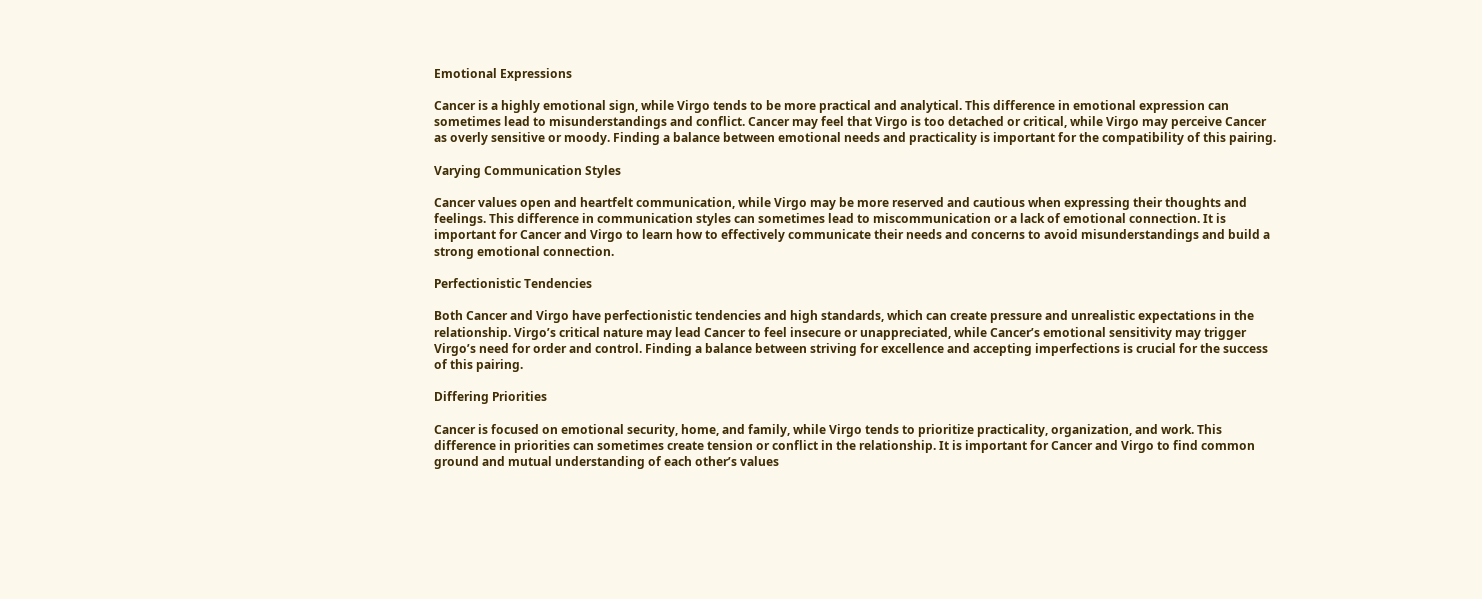Emotional Expressions

Cancer is a highly emotional sign, while Virgo tends to be more practical and analytical. This difference in emotional expression can sometimes lead to misunderstandings and conflict. Cancer may feel that Virgo is too detached or critical, while Virgo may perceive Cancer as overly sensitive or moody. Finding a balance between emotional needs and practicality is important for the compatibility of this pairing.

Varying Communication Styles

Cancer values open and heartfelt communication, while Virgo may be more reserved and cautious when expressing their thoughts and feelings. This difference in communication styles can sometimes lead to miscommunication or a lack of emotional connection. It is important for Cancer and Virgo to learn how to effectively communicate their needs and concerns to avoid misunderstandings and build a strong emotional connection.

Perfectionistic Tendencies

Both Cancer and Virgo have perfectionistic tendencies and high standards, which can create pressure and unrealistic expectations in the relationship. Virgo’s critical nature may lead Cancer to feel insecure or unappreciated, while Cancer’s emotional sensitivity may trigger Virgo’s need for order and control. Finding a balance between striving for excellence and accepting imperfections is crucial for the success of this pairing.

Differing Priorities

Cancer is focused on emotional security, home, and family, while Virgo tends to prioritize practicality, organization, and work. This difference in priorities can sometimes create tension or conflict in the relationship. It is important for Cancer and Virgo to find common ground and mutual understanding of each other’s values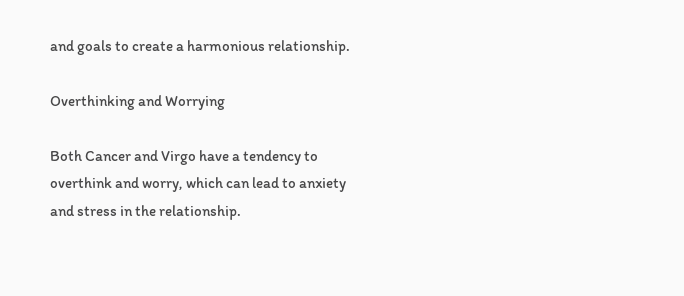and goals to create a harmonious relationship.

Overthinking and Worrying

Both Cancer and Virgo have a tendency to overthink and worry, which can lead to anxiety and stress in the relationship.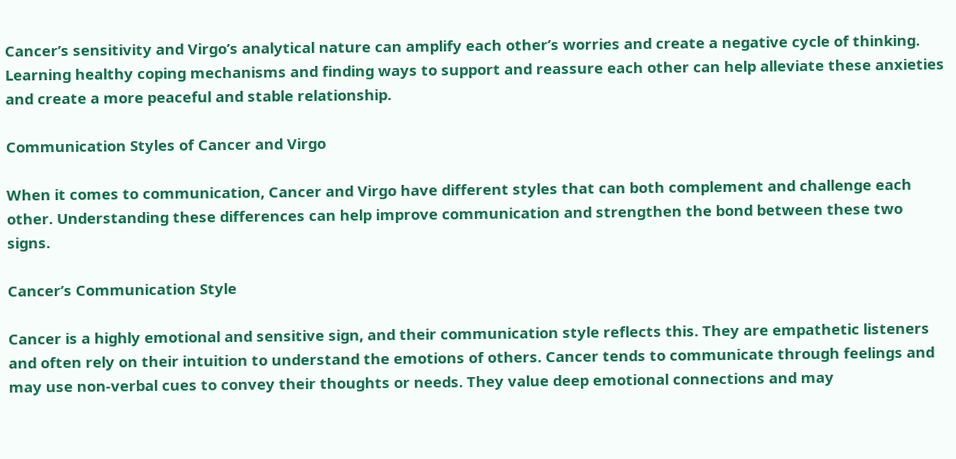Cancer’s sensitivity and Virgo’s analytical nature can amplify each other’s worries and create a negative cycle of thinking. Learning healthy coping mechanisms and finding ways to support and reassure each other can help alleviate these anxieties and create a more peaceful and stable relationship.

Communication Styles of Cancer and Virgo

When it comes to communication, Cancer and Virgo have different styles that can both complement and challenge each other. Understanding these differences can help improve communication and strengthen the bond between these two signs.

Cancer’s Communication Style

Cancer is a highly emotional and sensitive sign, and their communication style reflects this. They are empathetic listeners and often rely on their intuition to understand the emotions of others. Cancer tends to communicate through feelings and may use non-verbal cues to convey their thoughts or needs. They value deep emotional connections and may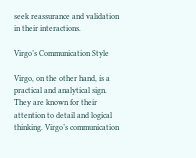seek reassurance and validation in their interactions.

Virgo’s Communication Style

Virgo, on the other hand, is a practical and analytical sign. They are known for their attention to detail and logical thinking. Virgo’s communication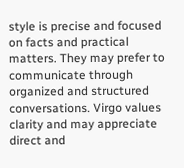style is precise and focused on facts and practical matters. They may prefer to communicate through organized and structured conversations. Virgo values clarity and may appreciate direct and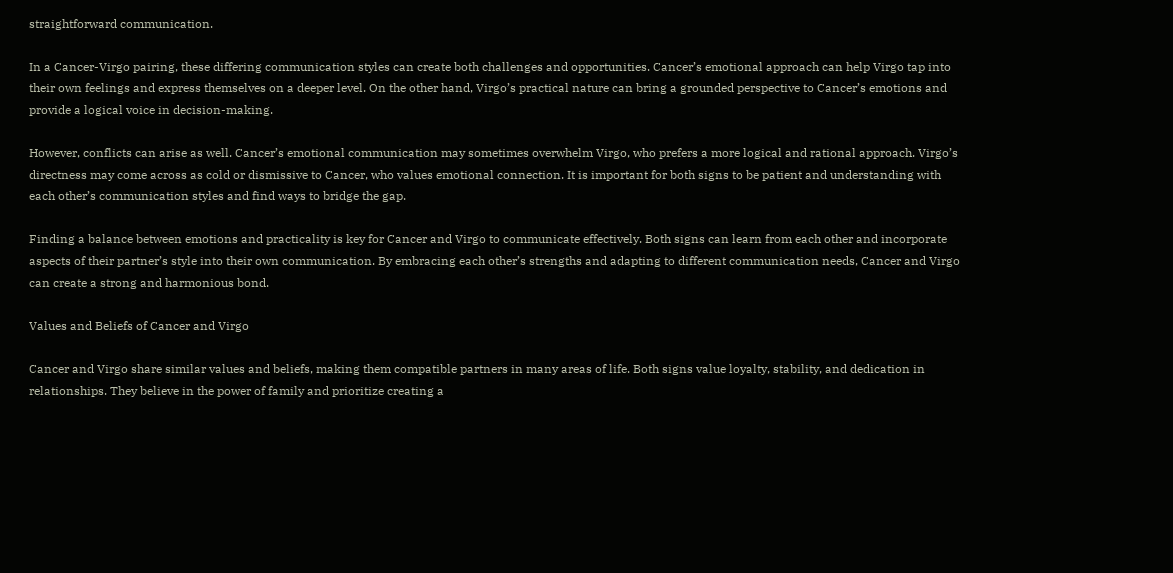straightforward communication.

In a Cancer-Virgo pairing, these differing communication styles can create both challenges and opportunities. Cancer’s emotional approach can help Virgo tap into their own feelings and express themselves on a deeper level. On the other hand, Virgo’s practical nature can bring a grounded perspective to Cancer’s emotions and provide a logical voice in decision-making.

However, conflicts can arise as well. Cancer’s emotional communication may sometimes overwhelm Virgo, who prefers a more logical and rational approach. Virgo’s directness may come across as cold or dismissive to Cancer, who values emotional connection. It is important for both signs to be patient and understanding with each other’s communication styles and find ways to bridge the gap.

Finding a balance between emotions and practicality is key for Cancer and Virgo to communicate effectively. Both signs can learn from each other and incorporate aspects of their partner’s style into their own communication. By embracing each other’s strengths and adapting to different communication needs, Cancer and Virgo can create a strong and harmonious bond.

Values and Beliefs of Cancer and Virgo

Cancer and Virgo share similar values and beliefs, making them compatible partners in many areas of life. Both signs value loyalty, stability, and dedication in relationships. They believe in the power of family and prioritize creating a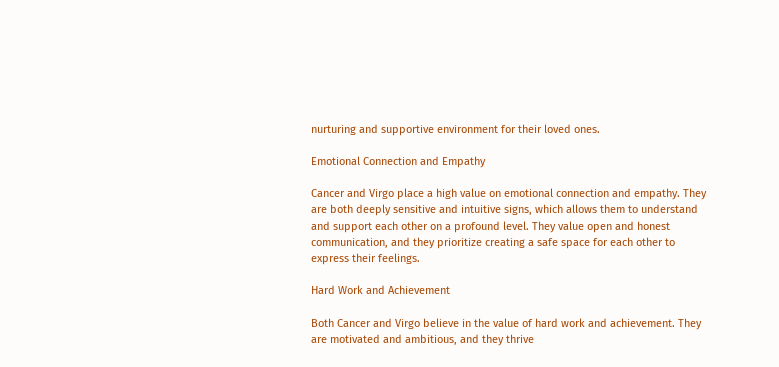nurturing and supportive environment for their loved ones.

Emotional Connection and Empathy

Cancer and Virgo place a high value on emotional connection and empathy. They are both deeply sensitive and intuitive signs, which allows them to understand and support each other on a profound level. They value open and honest communication, and they prioritize creating a safe space for each other to express their feelings.

Hard Work and Achievement

Both Cancer and Virgo believe in the value of hard work and achievement. They are motivated and ambitious, and they thrive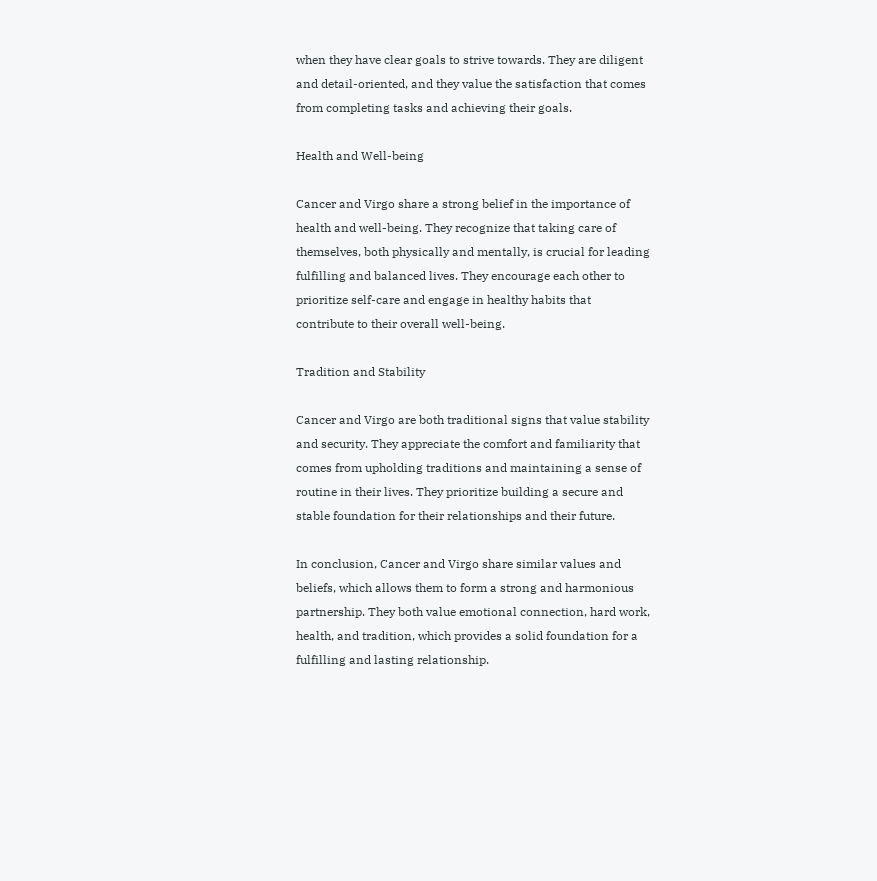when they have clear goals to strive towards. They are diligent and detail-oriented, and they value the satisfaction that comes from completing tasks and achieving their goals.

Health and Well-being

Cancer and Virgo share a strong belief in the importance of health and well-being. They recognize that taking care of themselves, both physically and mentally, is crucial for leading fulfilling and balanced lives. They encourage each other to prioritize self-care and engage in healthy habits that contribute to their overall well-being.

Tradition and Stability

Cancer and Virgo are both traditional signs that value stability and security. They appreciate the comfort and familiarity that comes from upholding traditions and maintaining a sense of routine in their lives. They prioritize building a secure and stable foundation for their relationships and their future.

In conclusion, Cancer and Virgo share similar values and beliefs, which allows them to form a strong and harmonious partnership. They both value emotional connection, hard work, health, and tradition, which provides a solid foundation for a fulfilling and lasting relationship.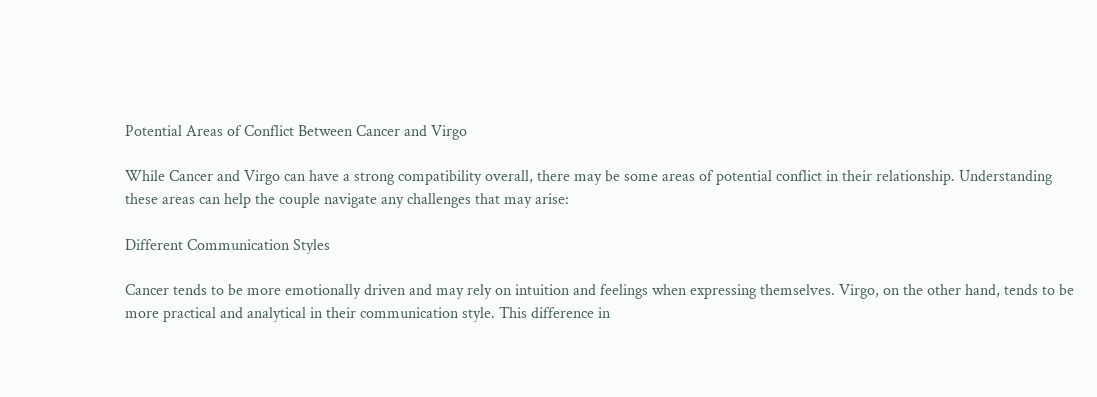Potential Areas of Conflict Between Cancer and Virgo

While Cancer and Virgo can have a strong compatibility overall, there may be some areas of potential conflict in their relationship. Understanding these areas can help the couple navigate any challenges that may arise:

Different Communication Styles

Cancer tends to be more emotionally driven and may rely on intuition and feelings when expressing themselves. Virgo, on the other hand, tends to be more practical and analytical in their communication style. This difference in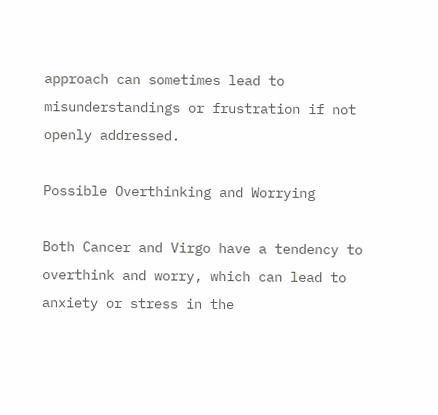approach can sometimes lead to misunderstandings or frustration if not openly addressed.

Possible Overthinking and Worrying

Both Cancer and Virgo have a tendency to overthink and worry, which can lead to anxiety or stress in the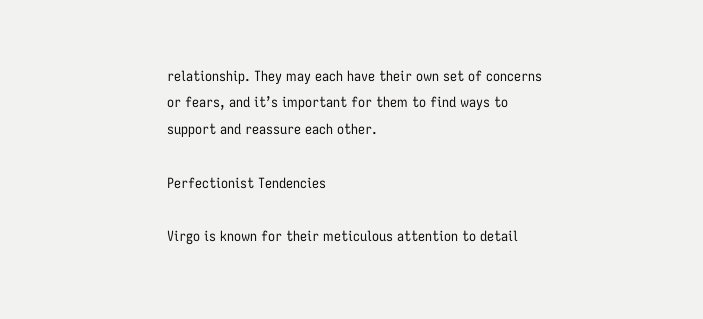relationship. They may each have their own set of concerns or fears, and it’s important for them to find ways to support and reassure each other.

Perfectionist Tendencies

Virgo is known for their meticulous attention to detail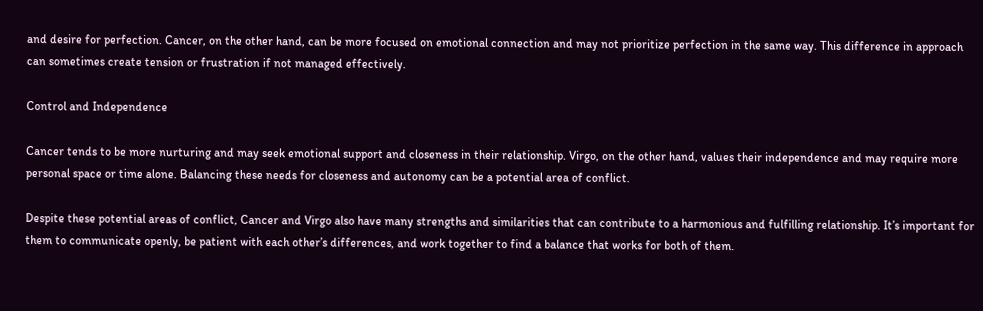and desire for perfection. Cancer, on the other hand, can be more focused on emotional connection and may not prioritize perfection in the same way. This difference in approach can sometimes create tension or frustration if not managed effectively.

Control and Independence

Cancer tends to be more nurturing and may seek emotional support and closeness in their relationship. Virgo, on the other hand, values their independence and may require more personal space or time alone. Balancing these needs for closeness and autonomy can be a potential area of conflict.

Despite these potential areas of conflict, Cancer and Virgo also have many strengths and similarities that can contribute to a harmonious and fulfilling relationship. It’s important for them to communicate openly, be patient with each other’s differences, and work together to find a balance that works for both of them.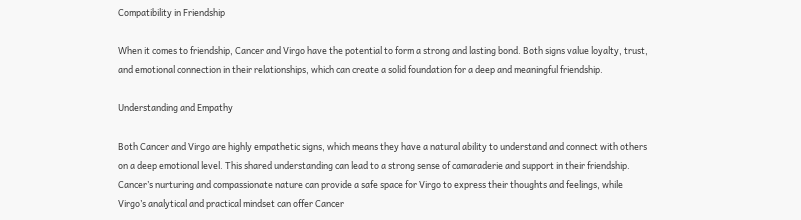Compatibility in Friendship

When it comes to friendship, Cancer and Virgo have the potential to form a strong and lasting bond. Both signs value loyalty, trust, and emotional connection in their relationships, which can create a solid foundation for a deep and meaningful friendship.

Understanding and Empathy

Both Cancer and Virgo are highly empathetic signs, which means they have a natural ability to understand and connect with others on a deep emotional level. This shared understanding can lead to a strong sense of camaraderie and support in their friendship. Cancer’s nurturing and compassionate nature can provide a safe space for Virgo to express their thoughts and feelings, while Virgo’s analytical and practical mindset can offer Cancer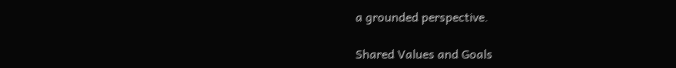a grounded perspective.

Shared Values and Goals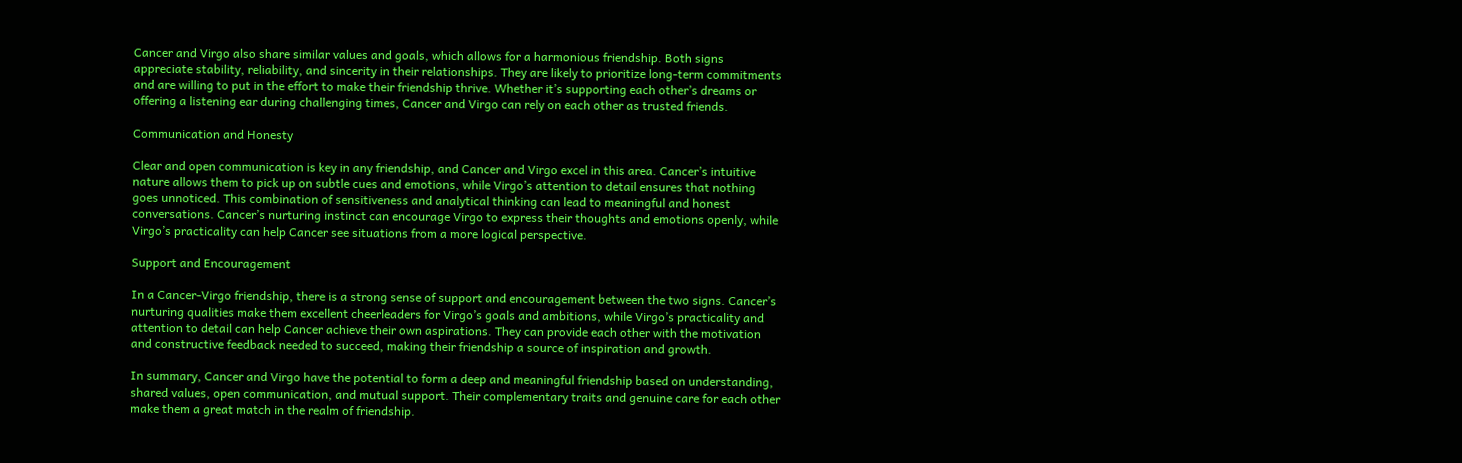Cancer and Virgo also share similar values and goals, which allows for a harmonious friendship. Both signs appreciate stability, reliability, and sincerity in their relationships. They are likely to prioritize long-term commitments and are willing to put in the effort to make their friendship thrive. Whether it’s supporting each other’s dreams or offering a listening ear during challenging times, Cancer and Virgo can rely on each other as trusted friends.

Communication and Honesty

Clear and open communication is key in any friendship, and Cancer and Virgo excel in this area. Cancer’s intuitive nature allows them to pick up on subtle cues and emotions, while Virgo’s attention to detail ensures that nothing goes unnoticed. This combination of sensitiveness and analytical thinking can lead to meaningful and honest conversations. Cancer’s nurturing instinct can encourage Virgo to express their thoughts and emotions openly, while Virgo’s practicality can help Cancer see situations from a more logical perspective.

Support and Encouragement

In a Cancer-Virgo friendship, there is a strong sense of support and encouragement between the two signs. Cancer’s nurturing qualities make them excellent cheerleaders for Virgo’s goals and ambitions, while Virgo’s practicality and attention to detail can help Cancer achieve their own aspirations. They can provide each other with the motivation and constructive feedback needed to succeed, making their friendship a source of inspiration and growth.

In summary, Cancer and Virgo have the potential to form a deep and meaningful friendship based on understanding, shared values, open communication, and mutual support. Their complementary traits and genuine care for each other make them a great match in the realm of friendship.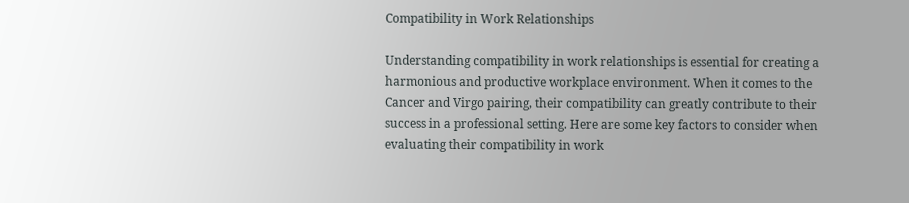Compatibility in Work Relationships

Understanding compatibility in work relationships is essential for creating a harmonious and productive workplace environment. When it comes to the Cancer and Virgo pairing, their compatibility can greatly contribute to their success in a professional setting. Here are some key factors to consider when evaluating their compatibility in work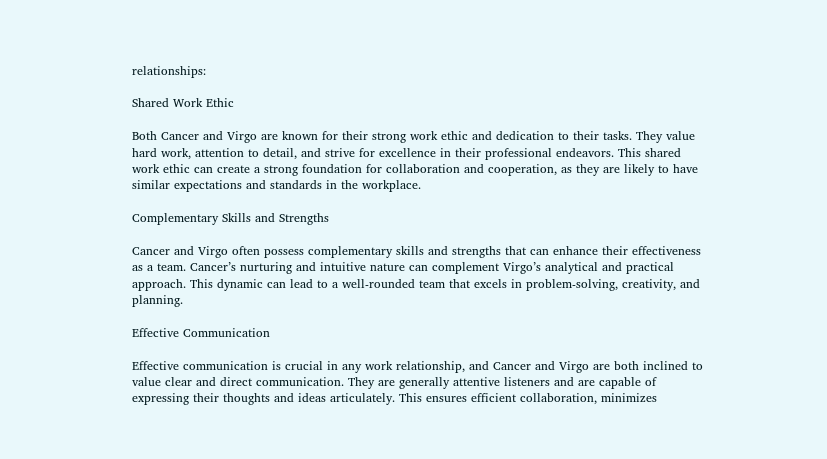relationships:

Shared Work Ethic

Both Cancer and Virgo are known for their strong work ethic and dedication to their tasks. They value hard work, attention to detail, and strive for excellence in their professional endeavors. This shared work ethic can create a strong foundation for collaboration and cooperation, as they are likely to have similar expectations and standards in the workplace.

Complementary Skills and Strengths

Cancer and Virgo often possess complementary skills and strengths that can enhance their effectiveness as a team. Cancer’s nurturing and intuitive nature can complement Virgo’s analytical and practical approach. This dynamic can lead to a well-rounded team that excels in problem-solving, creativity, and planning.

Effective Communication

Effective communication is crucial in any work relationship, and Cancer and Virgo are both inclined to value clear and direct communication. They are generally attentive listeners and are capable of expressing their thoughts and ideas articulately. This ensures efficient collaboration, minimizes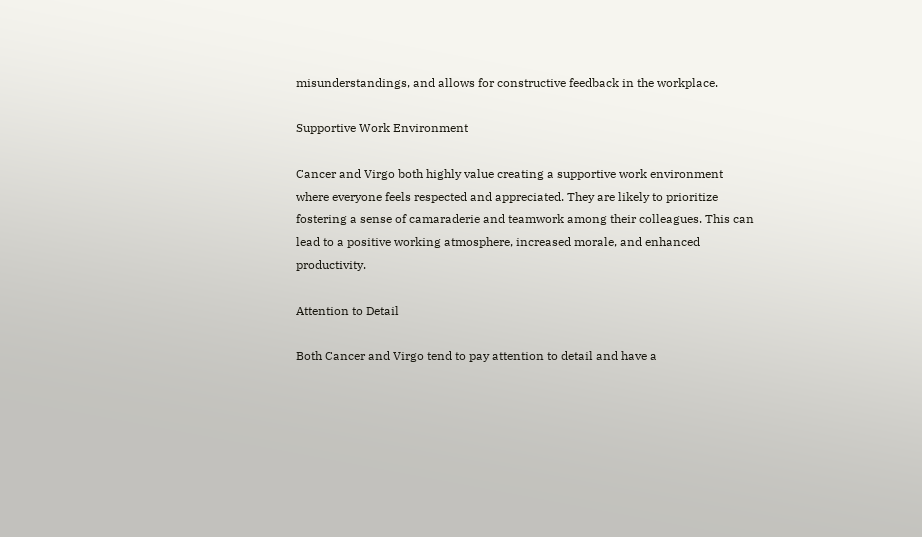misunderstandings, and allows for constructive feedback in the workplace.

Supportive Work Environment

Cancer and Virgo both highly value creating a supportive work environment where everyone feels respected and appreciated. They are likely to prioritize fostering a sense of camaraderie and teamwork among their colleagues. This can lead to a positive working atmosphere, increased morale, and enhanced productivity.

Attention to Detail

Both Cancer and Virgo tend to pay attention to detail and have a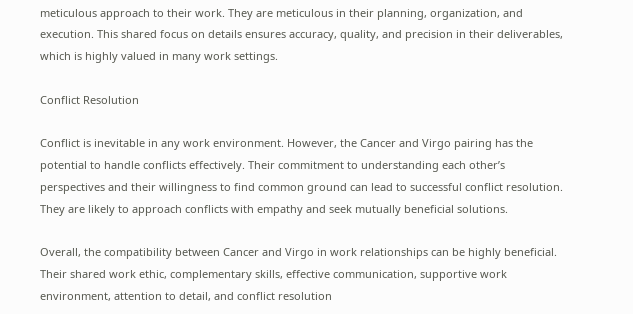meticulous approach to their work. They are meticulous in their planning, organization, and execution. This shared focus on details ensures accuracy, quality, and precision in their deliverables, which is highly valued in many work settings.

Conflict Resolution

Conflict is inevitable in any work environment. However, the Cancer and Virgo pairing has the potential to handle conflicts effectively. Their commitment to understanding each other’s perspectives and their willingness to find common ground can lead to successful conflict resolution. They are likely to approach conflicts with empathy and seek mutually beneficial solutions.

Overall, the compatibility between Cancer and Virgo in work relationships can be highly beneficial. Their shared work ethic, complementary skills, effective communication, supportive work environment, attention to detail, and conflict resolution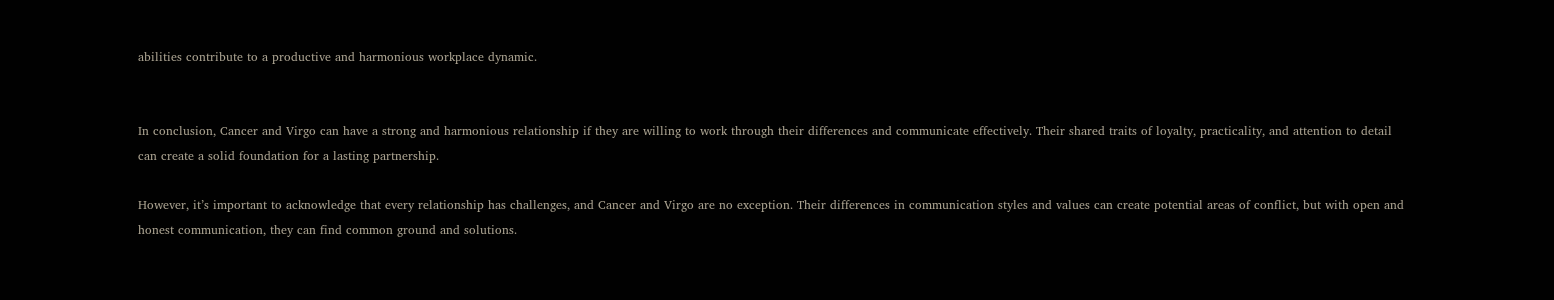abilities contribute to a productive and harmonious workplace dynamic.


In conclusion, Cancer and Virgo can have a strong and harmonious relationship if they are willing to work through their differences and communicate effectively. Their shared traits of loyalty, practicality, and attention to detail can create a solid foundation for a lasting partnership.

However, it’s important to acknowledge that every relationship has challenges, and Cancer and Virgo are no exception. Their differences in communication styles and values can create potential areas of conflict, but with open and honest communication, they can find common ground and solutions.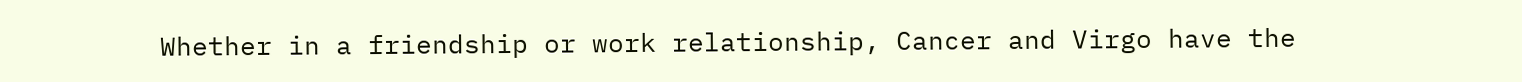Whether in a friendship or work relationship, Cancer and Virgo have the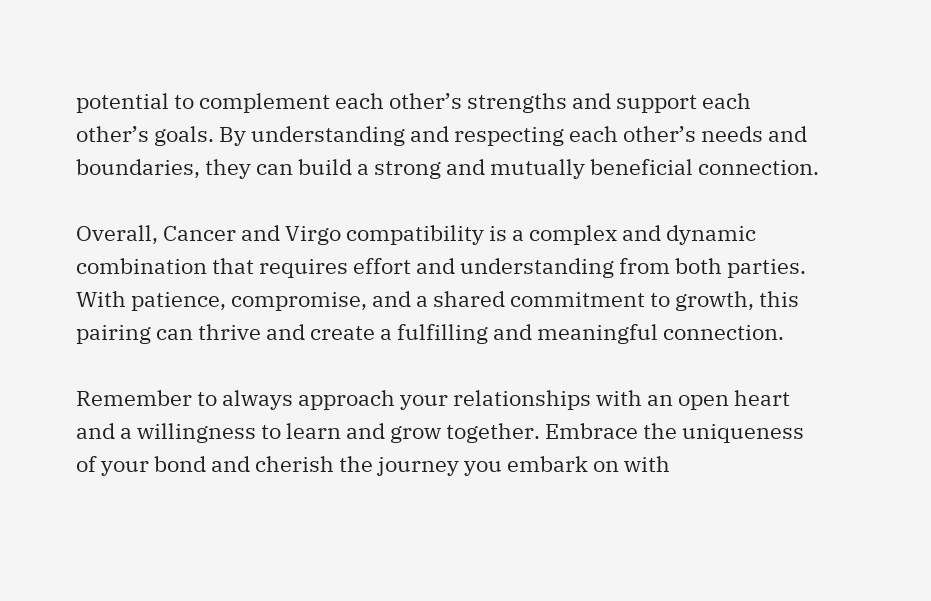potential to complement each other’s strengths and support each other’s goals. By understanding and respecting each other’s needs and boundaries, they can build a strong and mutually beneficial connection.

Overall, Cancer and Virgo compatibility is a complex and dynamic combination that requires effort and understanding from both parties. With patience, compromise, and a shared commitment to growth, this pairing can thrive and create a fulfilling and meaningful connection.

Remember to always approach your relationships with an open heart and a willingness to learn and grow together. Embrace the uniqueness of your bond and cherish the journey you embark on with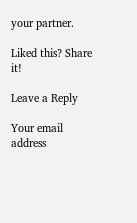your partner.

Liked this? Share it!

Leave a Reply

Your email address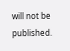will not be published.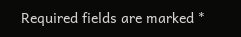Required fields are marked *